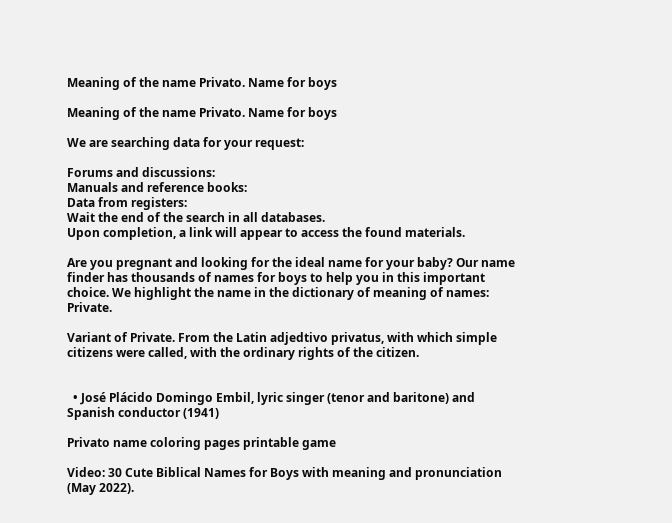Meaning of the name Privato. Name for boys

Meaning of the name Privato. Name for boys

We are searching data for your request:

Forums and discussions:
Manuals and reference books:
Data from registers:
Wait the end of the search in all databases.
Upon completion, a link will appear to access the found materials.

Are you pregnant and looking for the ideal name for your baby? Our name finder has thousands of names for boys to help you in this important choice. We highlight the name in the dictionary of meaning of names: Private.

Variant of Private. From the Latin adjedtivo privatus, with which simple citizens were called, with the ordinary rights of the citizen.


  • José Plácido Domingo Embil, lyric singer (tenor and baritone) and Spanish conductor (1941)

Privato name coloring pages printable game

Video: 30 Cute Biblical Names for Boys with meaning and pronunciation (May 2022).